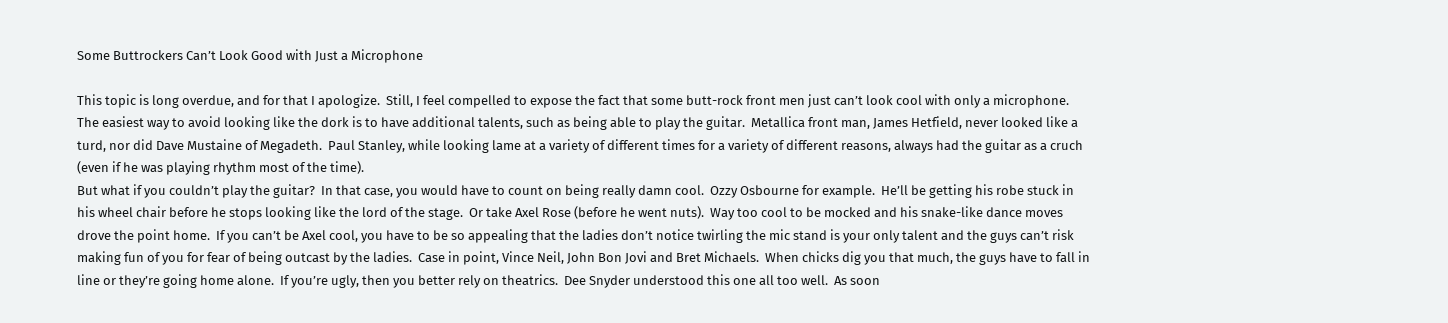Some Buttrockers Can’t Look Good with Just a Microphone

This topic is long overdue, and for that I apologize.  Still, I feel compelled to expose the fact that some butt-rock front men just can’t look cool with only a microphone.  The easiest way to avoid looking like the dork is to have additional talents, such as being able to play the guitar.  Metallica front man, James Hetfield, never looked like a turd, nor did Dave Mustaine of Megadeth.  Paul Stanley, while looking lame at a variety of different times for a variety of different reasons, always had the guitar as a cruch (even if he was playing rhythm most of the time).
But what if you couldn’t play the guitar?  In that case, you would have to count on being really damn cool.  Ozzy Osbourne for example.  He’ll be getting his robe stuck in his wheel chair before he stops looking like the lord of the stage.  Or take Axel Rose (before he went nuts).  Way too cool to be mocked and his snake-like dance moves drove the point home.  If you can’t be Axel cool, you have to be so appealing that the ladies don’t notice twirling the mic stand is your only talent and the guys can’t risk making fun of you for fear of being outcast by the ladies.  Case in point, Vince Neil, John Bon Jovi and Bret Michaels.  When chicks dig you that much, the guys have to fall in line or they’re going home alone.  If you’re ugly, then you better rely on theatrics.  Dee Snyder understood this one all too well.  As soon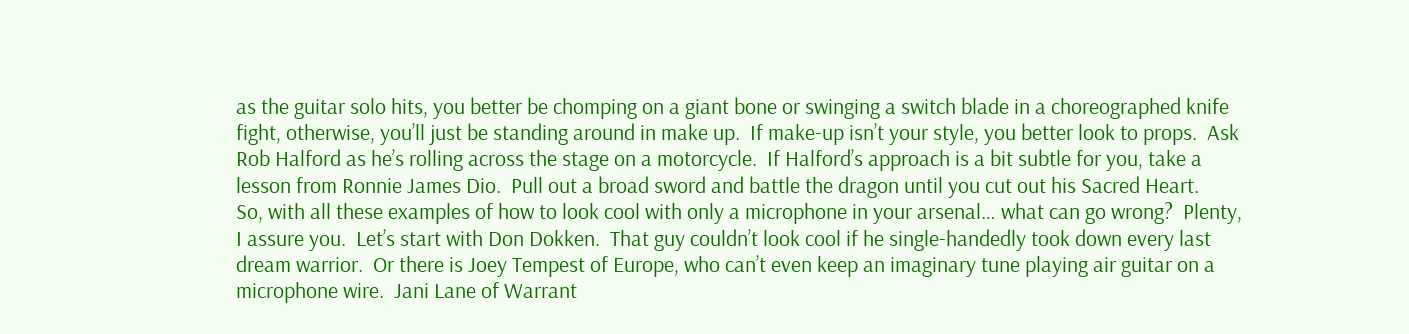as the guitar solo hits, you better be chomping on a giant bone or swinging a switch blade in a choreographed knife fight, otherwise, you’ll just be standing around in make up.  If make-up isn’t your style, you better look to props.  Ask Rob Halford as he’s rolling across the stage on a motorcycle.  If Halford’s approach is a bit subtle for you, take a lesson from Ronnie James Dio.  Pull out a broad sword and battle the dragon until you cut out his Sacred Heart.
So, with all these examples of how to look cool with only a microphone in your arsenal… what can go wrong?  Plenty, I assure you.  Let’s start with Don Dokken.  That guy couldn’t look cool if he single-handedly took down every last dream warrior.  Or there is Joey Tempest of Europe, who can’t even keep an imaginary tune playing air guitar on a microphone wire.  Jani Lane of Warrant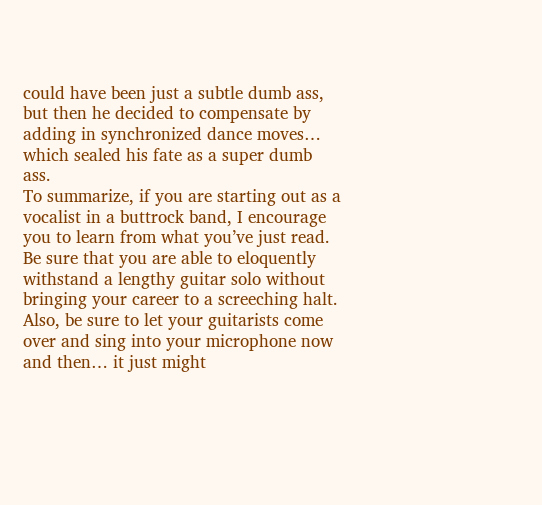could have been just a subtle dumb ass, but then he decided to compensate by adding in synchronized dance moves… which sealed his fate as a super dumb ass.
To summarize, if you are starting out as a vocalist in a buttrock band, I encourage you to learn from what you’ve just read.  Be sure that you are able to eloquently withstand a lengthy guitar solo without bringing your career to a screeching halt.  Also, be sure to let your guitarists come over and sing into your microphone now and then… it just might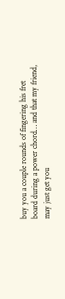buy you a couple rounds of fingering his fret board during a power chord… and that my friend, may just get you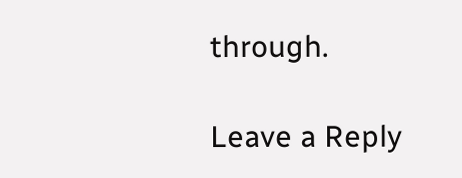through.

Leave a Reply